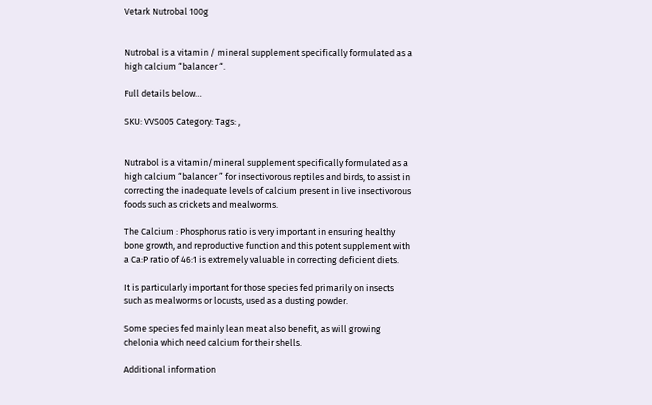Vetark Nutrobal 100g


Nutrobal is a vitamin / mineral supplement specifically formulated as a high calcium “balancer “.

Full details below…

SKU: VVS005 Category: Tags: ,


Nutrabol is a vitamin/mineral supplement specifically formulated as a high calcium “balancer ” for insectivorous reptiles and birds, to assist in correcting the inadequate levels of calcium present in live insectivorous foods such as crickets and mealworms.

The Calcium : Phosphorus ratio is very important in ensuring healthy bone growth, and reproductive function and this potent supplement with a Ca:P ratio of 46:1 is extremely valuable in correcting deficient diets.

It is particularly important for those species fed primarily on insects such as mealworms or locusts, used as a dusting powder.

Some species fed mainly lean meat also benefit, as will growing chelonia which need calcium for their shells.

Additional information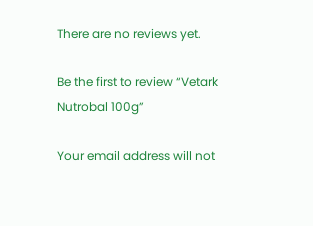There are no reviews yet.

Be the first to review “Vetark Nutrobal 100g”

Your email address will not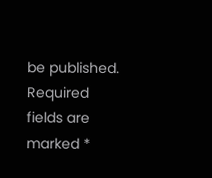be published. Required fields are marked *